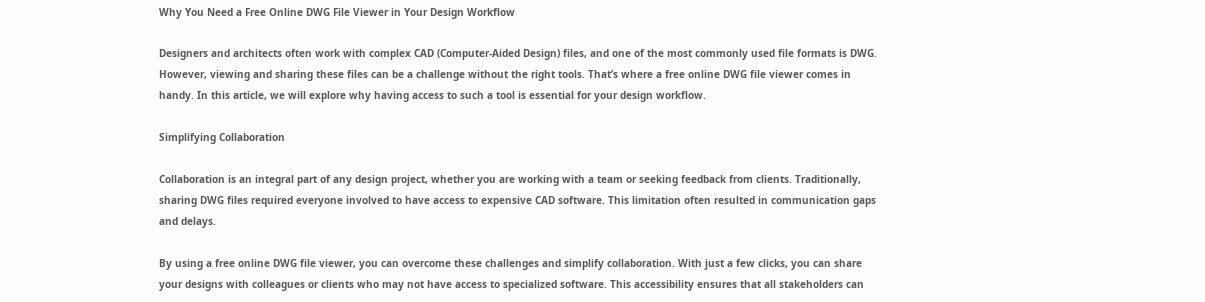Why You Need a Free Online DWG File Viewer in Your Design Workflow

Designers and architects often work with complex CAD (Computer-Aided Design) files, and one of the most commonly used file formats is DWG. However, viewing and sharing these files can be a challenge without the right tools. That’s where a free online DWG file viewer comes in handy. In this article, we will explore why having access to such a tool is essential for your design workflow.

Simplifying Collaboration

Collaboration is an integral part of any design project, whether you are working with a team or seeking feedback from clients. Traditionally, sharing DWG files required everyone involved to have access to expensive CAD software. This limitation often resulted in communication gaps and delays.

By using a free online DWG file viewer, you can overcome these challenges and simplify collaboration. With just a few clicks, you can share your designs with colleagues or clients who may not have access to specialized software. This accessibility ensures that all stakeholders can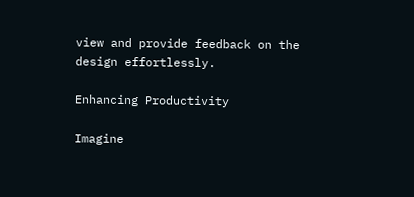view and provide feedback on the design effortlessly.

Enhancing Productivity

Imagine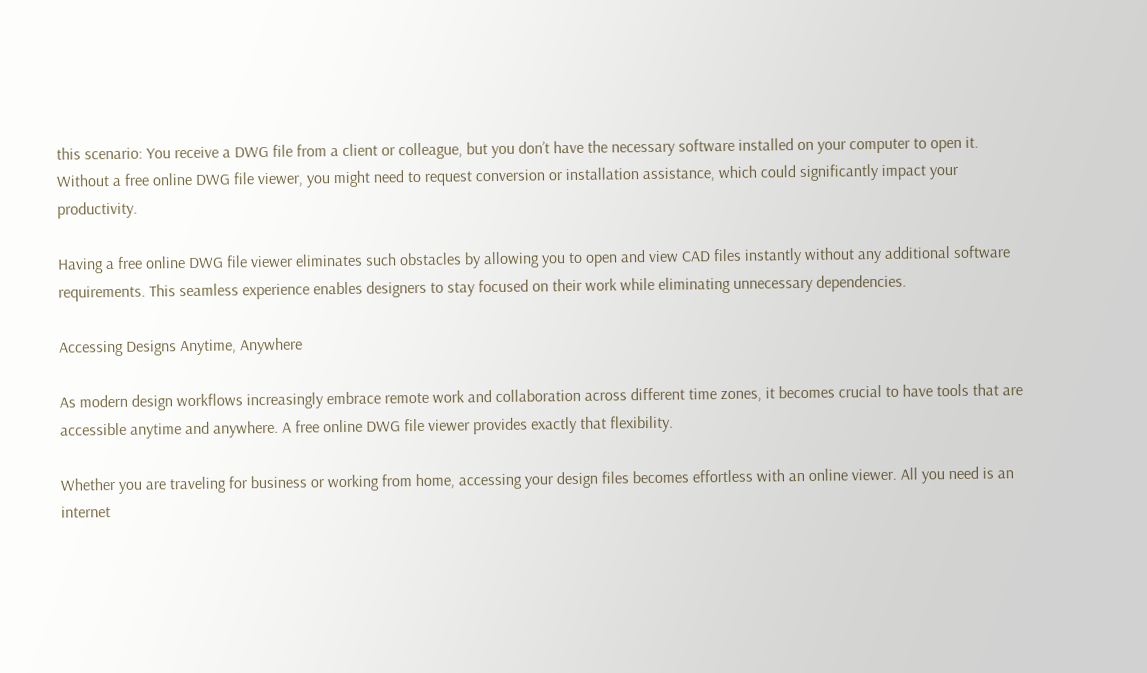this scenario: You receive a DWG file from a client or colleague, but you don’t have the necessary software installed on your computer to open it. Without a free online DWG file viewer, you might need to request conversion or installation assistance, which could significantly impact your productivity.

Having a free online DWG file viewer eliminates such obstacles by allowing you to open and view CAD files instantly without any additional software requirements. This seamless experience enables designers to stay focused on their work while eliminating unnecessary dependencies.

Accessing Designs Anytime, Anywhere

As modern design workflows increasingly embrace remote work and collaboration across different time zones, it becomes crucial to have tools that are accessible anytime and anywhere. A free online DWG file viewer provides exactly that flexibility.

Whether you are traveling for business or working from home, accessing your design files becomes effortless with an online viewer. All you need is an internet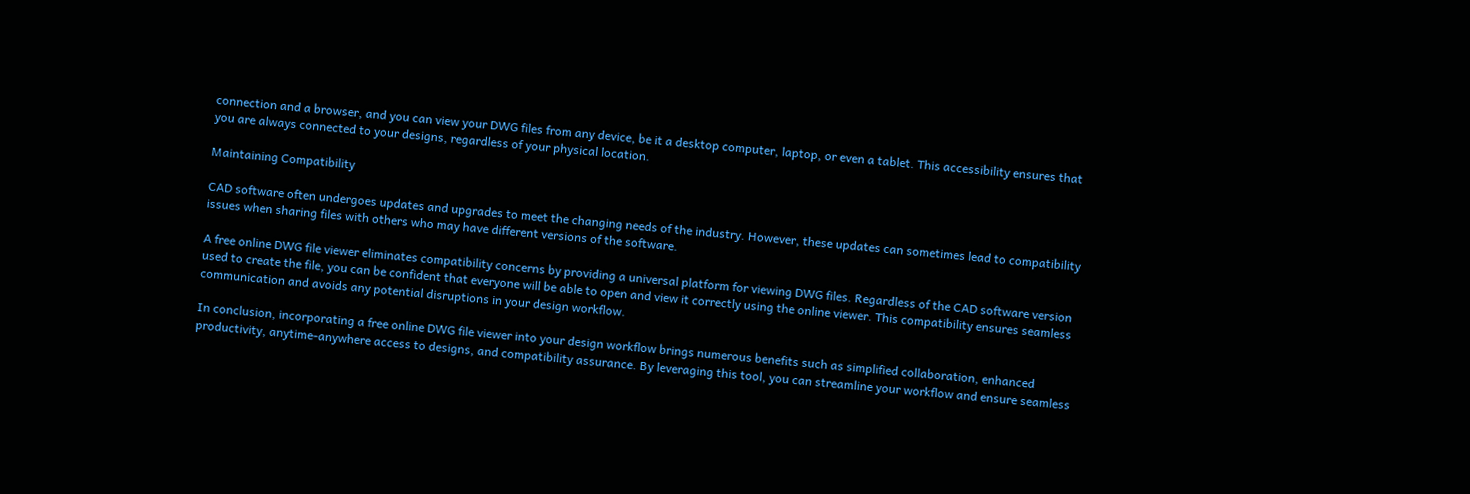connection and a browser, and you can view your DWG files from any device, be it a desktop computer, laptop, or even a tablet. This accessibility ensures that you are always connected to your designs, regardless of your physical location.

Maintaining Compatibility

CAD software often undergoes updates and upgrades to meet the changing needs of the industry. However, these updates can sometimes lead to compatibility issues when sharing files with others who may have different versions of the software.

A free online DWG file viewer eliminates compatibility concerns by providing a universal platform for viewing DWG files. Regardless of the CAD software version used to create the file, you can be confident that everyone will be able to open and view it correctly using the online viewer. This compatibility ensures seamless communication and avoids any potential disruptions in your design workflow.

In conclusion, incorporating a free online DWG file viewer into your design workflow brings numerous benefits such as simplified collaboration, enhanced productivity, anytime-anywhere access to designs, and compatibility assurance. By leveraging this tool, you can streamline your workflow and ensure seamless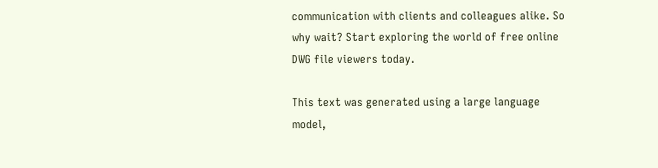communication with clients and colleagues alike. So why wait? Start exploring the world of free online DWG file viewers today.

This text was generated using a large language model,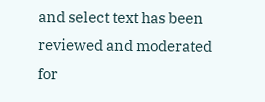and select text has been reviewed and moderated for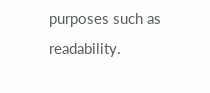purposes such as readability.